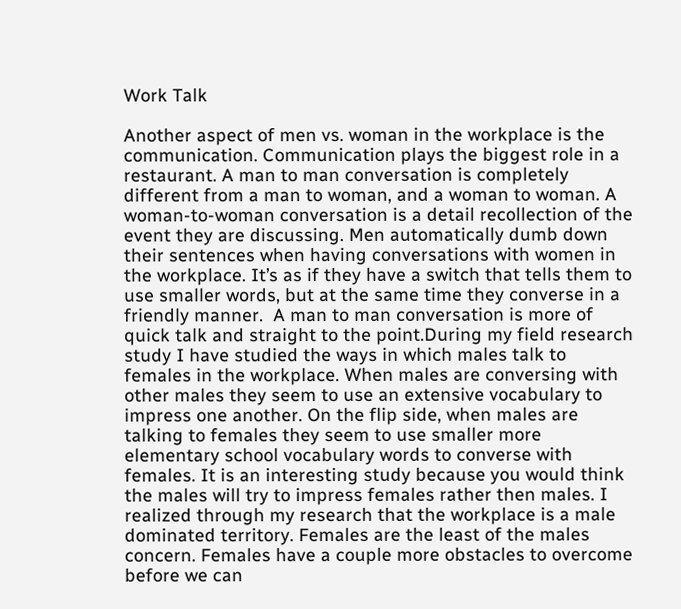Work Talk

Another aspect of men vs. woman in the workplace is the communication. Communication plays the biggest role in a restaurant. A man to man conversation is completely different from a man to woman, and a woman to woman. A woman-to-woman conversation is a detail recollection of the event they are discussing. Men automatically dumb down their sentences when having conversations with women in the workplace. It’s as if they have a switch that tells them to use smaller words, but at the same time they converse in a friendly manner.  A man to man conversation is more of quick talk and straight to the point.During my field research study I have studied the ways in which males talk to females in the workplace. When males are conversing with other males they seem to use an extensive vocabulary to impress one another. On the flip side, when males are talking to females they seem to use smaller more elementary school vocabulary words to converse with females. It is an interesting study because you would think the males will try to impress females rather then males. I realized through my research that the workplace is a male dominated territory. Females are the least of the males concern. Females have a couple more obstacles to overcome before we can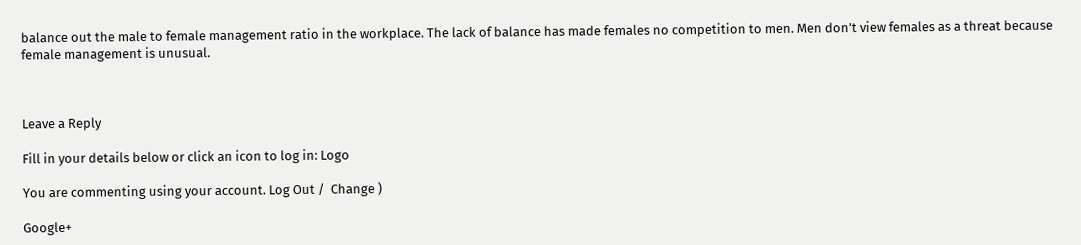balance out the male to female management ratio in the workplace. The lack of balance has made females no competition to men. Men don’t view females as a threat because female management is unusual.



Leave a Reply

Fill in your details below or click an icon to log in: Logo

You are commenting using your account. Log Out /  Change )

Google+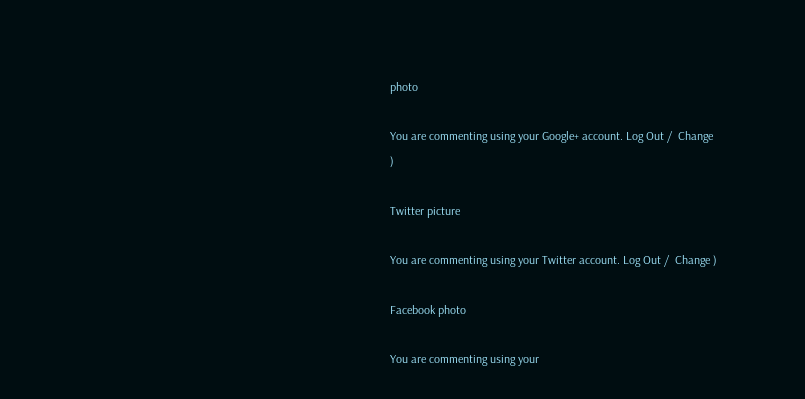photo

You are commenting using your Google+ account. Log Out /  Change )

Twitter picture

You are commenting using your Twitter account. Log Out /  Change )

Facebook photo

You are commenting using your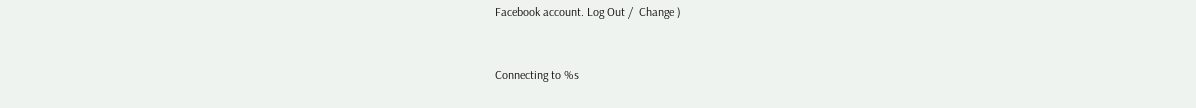Facebook account. Log Out /  Change )


Connecting to %s